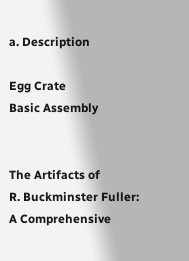a. Description

Egg Crate
Basic Assembly


The Artifacts of
R. Buckminster Fuller:
A Comprehensive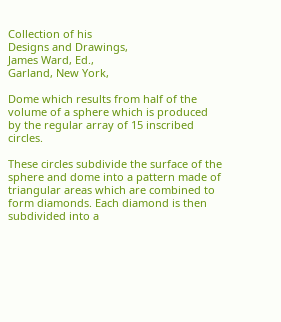Collection of his
Designs and Drawings,
James Ward, Ed.,
Garland, New York,

Dome which results from half of the volume of a sphere which is produced by the regular array of 15 inscribed circles.

These circles subdivide the surface of the sphere and dome into a pattern made of triangular areas which are combined to form diamonds. Each diamond is then subdivided into a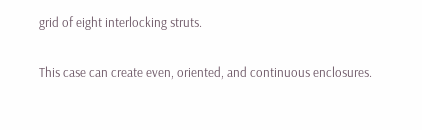grid of eight interlocking struts.

This case can create even, oriented, and continuous enclosures.